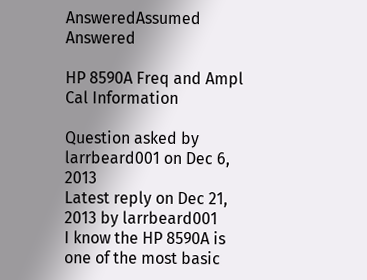AnsweredAssumed Answered

HP 8590A Freq and Ampl Cal Information

Question asked by larrbeard001 on Dec 6, 2013
Latest reply on Dec 21, 2013 by larrbeard001
I know the HP 8590A is one of the most basic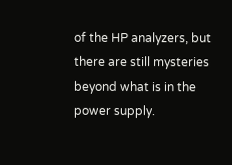of the HP analyzers, but there are still mysteries beyond what is in the power supply.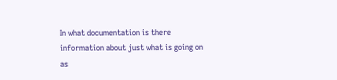In what documentation is there information about just what is going on as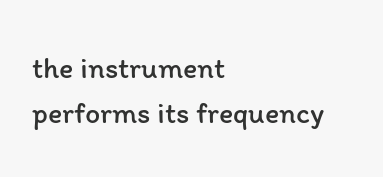the instrument performs its frequency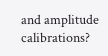and amplitude calibrations?